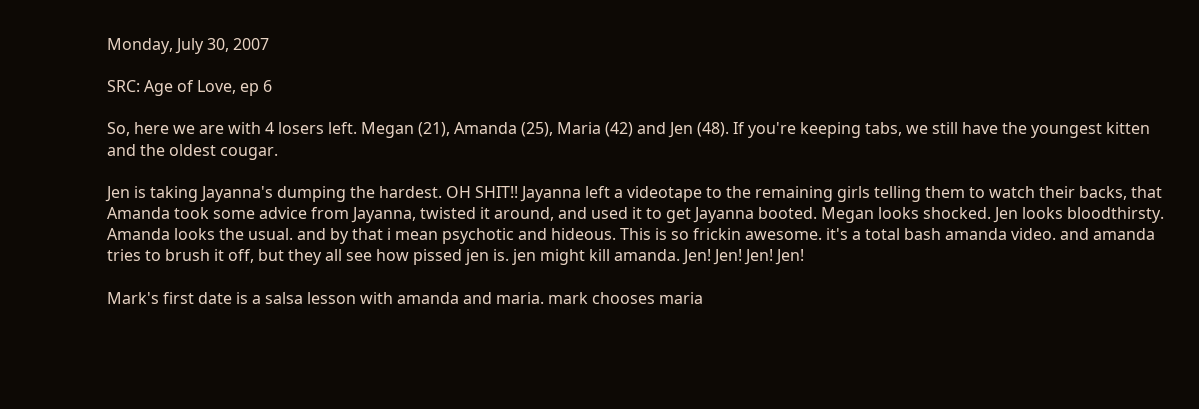Monday, July 30, 2007

SRC: Age of Love, ep 6

So, here we are with 4 losers left. Megan (21), Amanda (25), Maria (42) and Jen (48). If you're keeping tabs, we still have the youngest kitten and the oldest cougar.

Jen is taking Jayanna's dumping the hardest. OH SHIT!! Jayanna left a videotape to the remaining girls telling them to watch their backs, that Amanda took some advice from Jayanna, twisted it around, and used it to get Jayanna booted. Megan looks shocked. Jen looks bloodthirsty. Amanda looks the usual. and by that i mean psychotic and hideous. This is so frickin awesome. it's a total bash amanda video. and amanda tries to brush it off, but they all see how pissed jen is. jen might kill amanda. Jen! Jen! Jen! Jen!

Mark's first date is a salsa lesson with amanda and maria. mark chooses maria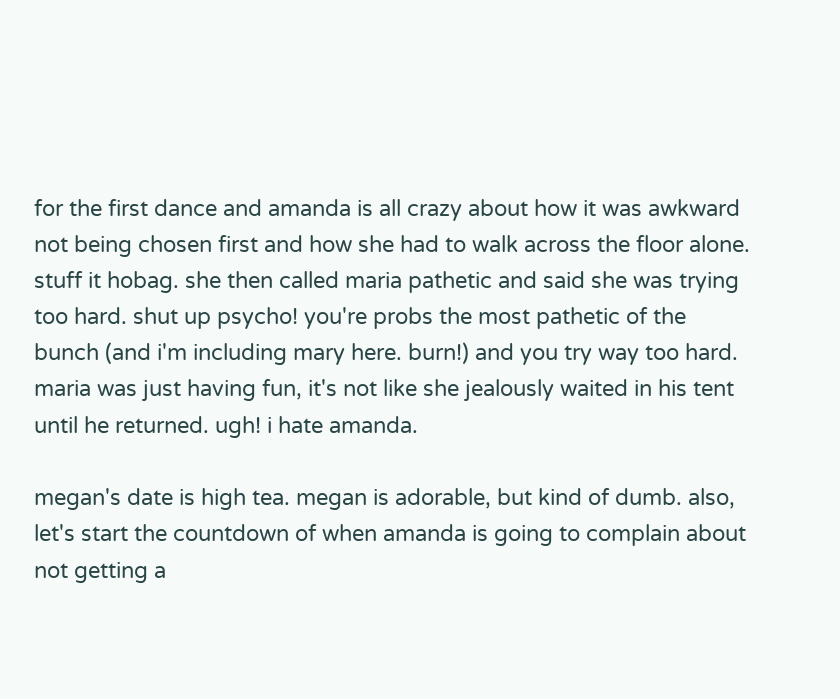for the first dance and amanda is all crazy about how it was awkward not being chosen first and how she had to walk across the floor alone. stuff it hobag. she then called maria pathetic and said she was trying too hard. shut up psycho! you're probs the most pathetic of the bunch (and i'm including mary here. burn!) and you try way too hard. maria was just having fun, it's not like she jealously waited in his tent until he returned. ugh! i hate amanda.

megan's date is high tea. megan is adorable, but kind of dumb. also, let's start the countdown of when amanda is going to complain about not getting a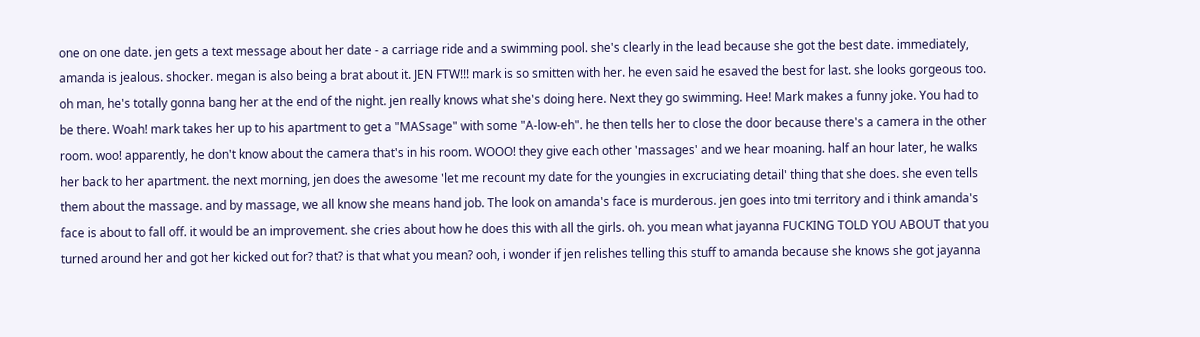one on one date. jen gets a text message about her date - a carriage ride and a swimming pool. she's clearly in the lead because she got the best date. immediately, amanda is jealous. shocker. megan is also being a brat about it. JEN FTW!!! mark is so smitten with her. he even said he esaved the best for last. she looks gorgeous too. oh man, he's totally gonna bang her at the end of the night. jen really knows what she's doing here. Next they go swimming. Hee! Mark makes a funny joke. You had to be there. Woah! mark takes her up to his apartment to get a "MASsage" with some "A-low-eh". he then tells her to close the door because there's a camera in the other room. woo! apparently, he don't know about the camera that's in his room. WOOO! they give each other 'massages' and we hear moaning. half an hour later, he walks her back to her apartment. the next morning, jen does the awesome 'let me recount my date for the youngies in excruciating detail' thing that she does. she even tells them about the massage. and by massage, we all know she means hand job. The look on amanda's face is murderous. jen goes into tmi territory and i think amanda's face is about to fall off. it would be an improvement. she cries about how he does this with all the girls. oh. you mean what jayanna FUCKING TOLD YOU ABOUT that you turned around her and got her kicked out for? that? is that what you mean? ooh, i wonder if jen relishes telling this stuff to amanda because she knows she got jayanna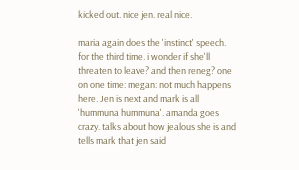kicked out. nice jen. real nice.

maria again does the 'instinct' speech. for the third time. i wonder if she'll threaten to leave? and then reneg? one on one time: megan: not much happens here. Jen is next and mark is all 'hummuna hummuna'. amanda goes crazy. talks about how jealous she is and tells mark that jen said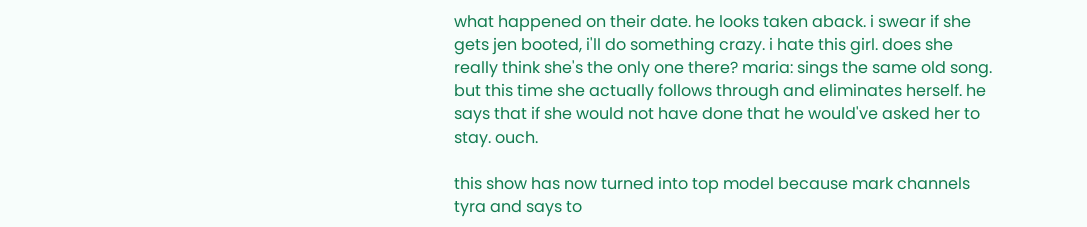what happened on their date. he looks taken aback. i swear if she gets jen booted, i'll do something crazy. i hate this girl. does she really think she's the only one there? maria: sings the same old song. but this time she actually follows through and eliminates herself. he says that if she would not have done that he would've asked her to stay. ouch.

this show has now turned into top model because mark channels tyra and says to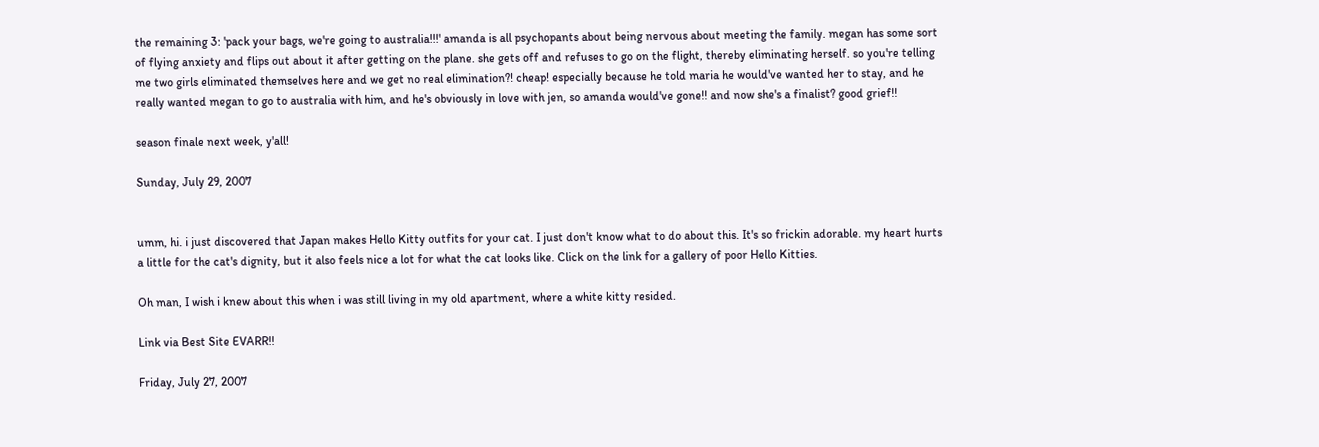the remaining 3: 'pack your bags, we're going to australia!!!' amanda is all psychopants about being nervous about meeting the family. megan has some sort of flying anxiety and flips out about it after getting on the plane. she gets off and refuses to go on the flight, thereby eliminating herself. so you're telling me two girls eliminated themselves here and we get no real elimination?! cheap! especially because he told maria he would've wanted her to stay, and he really wanted megan to go to australia with him, and he's obviously in love with jen, so amanda would've gone!! and now she's a finalist? good grief!!

season finale next week, y'all!

Sunday, July 29, 2007


umm, hi. i just discovered that Japan makes Hello Kitty outfits for your cat. I just don't know what to do about this. It's so frickin adorable. my heart hurts a little for the cat's dignity, but it also feels nice a lot for what the cat looks like. Click on the link for a gallery of poor Hello Kitties.

Oh man, I wish i knew about this when i was still living in my old apartment, where a white kitty resided.

Link via Best Site EVARR!!

Friday, July 27, 2007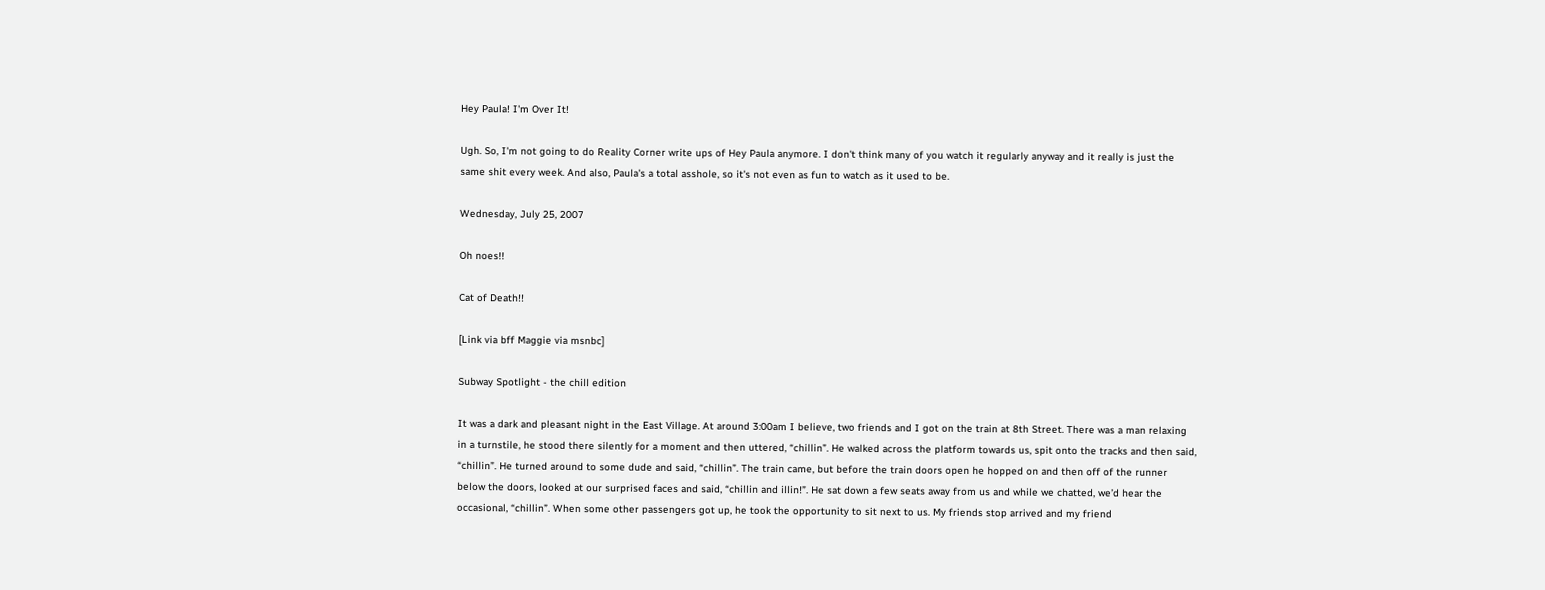Hey Paula! I'm Over It!

Ugh. So, I'm not going to do Reality Corner write ups of Hey Paula anymore. I don't think many of you watch it regularly anyway and it really is just the same shit every week. And also, Paula's a total asshole, so it's not even as fun to watch as it used to be.

Wednesday, July 25, 2007

Oh noes!!

Cat of Death!!

[Link via bff Maggie via msnbc]

Subway Spotlight - the chill edition

It was a dark and pleasant night in the East Village. At around 3:00am I believe, two friends and I got on the train at 8th Street. There was a man relaxing in a turnstile, he stood there silently for a moment and then uttered, “chillin”. He walked across the platform towards us, spit onto the tracks and then said, “chillin”. He turned around to some dude and said, “chillin”. The train came, but before the train doors open he hopped on and then off of the runner below the doors, looked at our surprised faces and said, “chillin and illin!”. He sat down a few seats away from us and while we chatted, we’d hear the occasional, “chillin”. When some other passengers got up, he took the opportunity to sit next to us. My friends stop arrived and my friend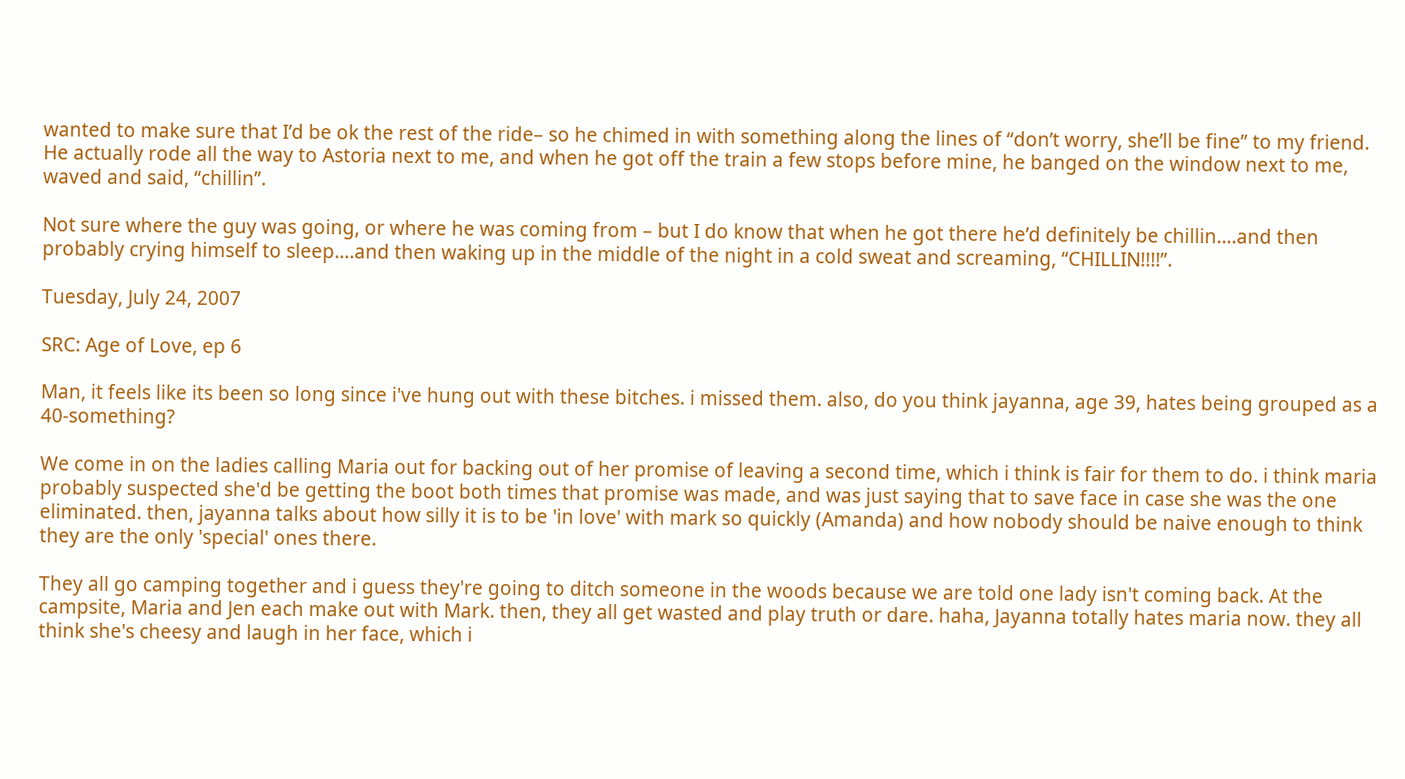wanted to make sure that I’d be ok the rest of the ride– so he chimed in with something along the lines of “don’t worry, she’ll be fine” to my friend. He actually rode all the way to Astoria next to me, and when he got off the train a few stops before mine, he banged on the window next to me, waved and said, “chillin”.

Not sure where the guy was going, or where he was coming from – but I do know that when he got there he’d definitely be chillin….and then probably crying himself to sleep….and then waking up in the middle of the night in a cold sweat and screaming, “CHILLIN!!!!”.

Tuesday, July 24, 2007

SRC: Age of Love, ep 6

Man, it feels like its been so long since i've hung out with these bitches. i missed them. also, do you think jayanna, age 39, hates being grouped as a 40-something?

We come in on the ladies calling Maria out for backing out of her promise of leaving a second time, which i think is fair for them to do. i think maria probably suspected she'd be getting the boot both times that promise was made, and was just saying that to save face in case she was the one eliminated. then, jayanna talks about how silly it is to be 'in love' with mark so quickly (Amanda) and how nobody should be naive enough to think they are the only 'special' ones there.

They all go camping together and i guess they're going to ditch someone in the woods because we are told one lady isn't coming back. At the campsite, Maria and Jen each make out with Mark. then, they all get wasted and play truth or dare. haha, Jayanna totally hates maria now. they all think she's cheesy and laugh in her face, which i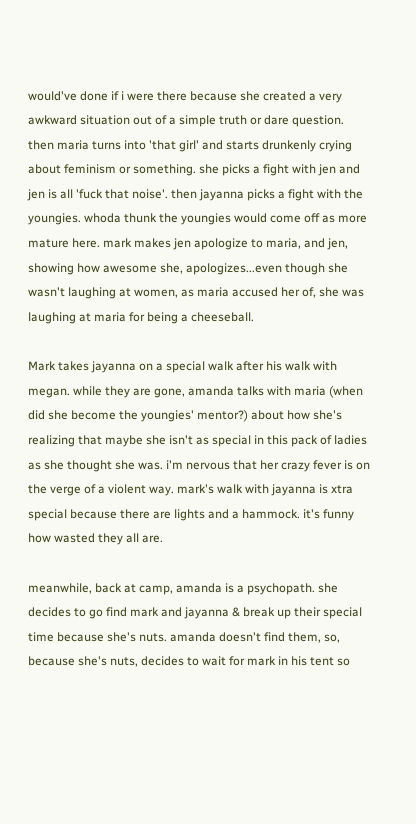would've done if i were there because she created a very awkward situation out of a simple truth or dare question. then maria turns into 'that girl' and starts drunkenly crying about feminism or something. she picks a fight with jen and jen is all 'fuck that noise'. then jayanna picks a fight with the youngies. whoda thunk the youngies would come off as more mature here. mark makes jen apologize to maria, and jen, showing how awesome she, apologizes...even though she wasn't laughing at women, as maria accused her of, she was laughing at maria for being a cheeseball.

Mark takes jayanna on a special walk after his walk with megan. while they are gone, amanda talks with maria (when did she become the youngies' mentor?) about how she's realizing that maybe she isn't as special in this pack of ladies as she thought she was. i'm nervous that her crazy fever is on the verge of a violent way. mark's walk with jayanna is xtra special because there are lights and a hammock. it's funny how wasted they all are.

meanwhile, back at camp, amanda is a psychopath. she decides to go find mark and jayanna & break up their special time because she's nuts. amanda doesn't find them, so, because she's nuts, decides to wait for mark in his tent so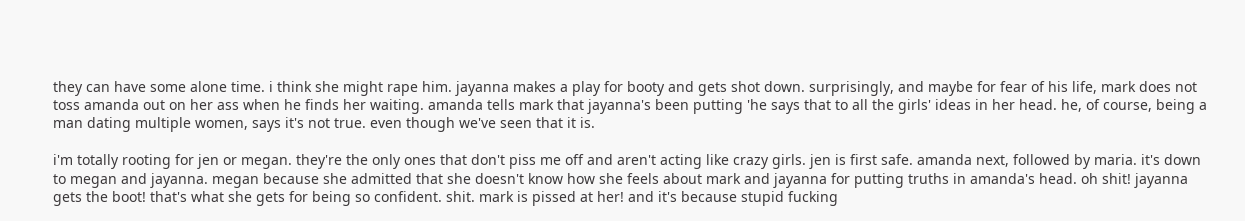they can have some alone time. i think she might rape him. jayanna makes a play for booty and gets shot down. surprisingly, and maybe for fear of his life, mark does not toss amanda out on her ass when he finds her waiting. amanda tells mark that jayanna's been putting 'he says that to all the girls' ideas in her head. he, of course, being a man dating multiple women, says it's not true. even though we've seen that it is.

i'm totally rooting for jen or megan. they're the only ones that don't piss me off and aren't acting like crazy girls. jen is first safe. amanda next, followed by maria. it's down to megan and jayanna. megan because she admitted that she doesn't know how she feels about mark and jayanna for putting truths in amanda's head. oh shit! jayanna gets the boot! that's what she gets for being so confident. shit. mark is pissed at her! and it's because stupid fucking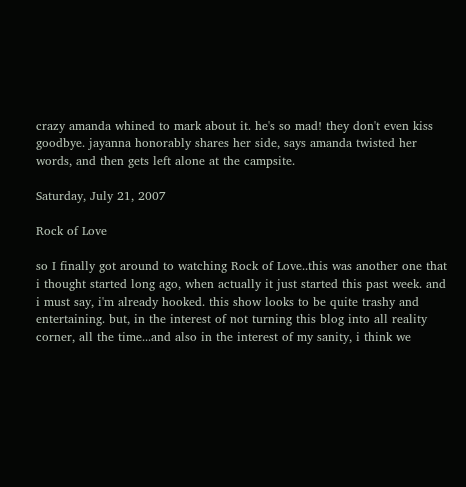crazy amanda whined to mark about it. he's so mad! they don't even kiss goodbye. jayanna honorably shares her side, says amanda twisted her words, and then gets left alone at the campsite.

Saturday, July 21, 2007

Rock of Love

so I finally got around to watching Rock of Love..this was another one that i thought started long ago, when actually it just started this past week. and i must say, i'm already hooked. this show looks to be quite trashy and entertaining. but, in the interest of not turning this blog into all reality corner, all the time...and also in the interest of my sanity, i think we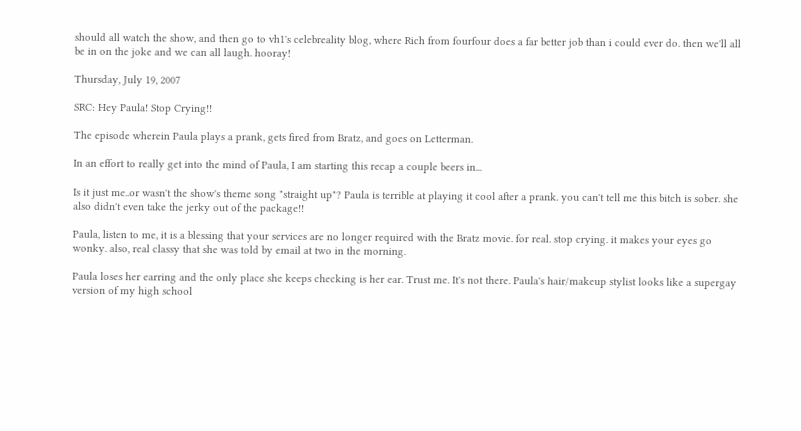should all watch the show, and then go to vh1's celebreality blog, where Rich from fourfour does a far better job than i could ever do. then we'll all be in on the joke and we can all laugh. hooray!

Thursday, July 19, 2007

SRC: Hey Paula! Stop Crying!!

The episode wherein Paula plays a prank, gets fired from Bratz, and goes on Letterman.

In an effort to really get into the mind of Paula, I am starting this recap a couple beers in...

Is it just me..or wasn't the show's theme song "straight up"? Paula is terrible at playing it cool after a prank. you can't tell me this bitch is sober. she also didn't even take the jerky out of the package!!

Paula, listen to me, it is a blessing that your services are no longer required with the Bratz movie. for real. stop crying. it makes your eyes go wonky. also, real classy that she was told by email at two in the morning.

Paula loses her earring and the only place she keeps checking is her ear. Trust me. It's not there. Paula's hair/makeup stylist looks like a supergay version of my high school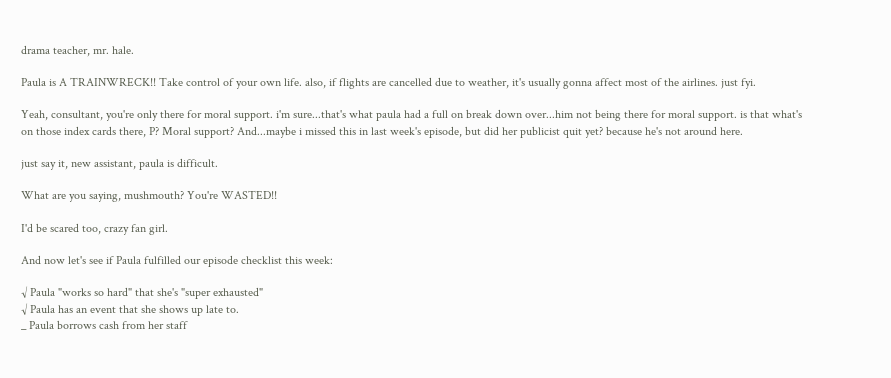drama teacher, mr. hale.

Paula is A TRAINWRECK!! Take control of your own life. also, if flights are cancelled due to weather, it's usually gonna affect most of the airlines. just fyi.

Yeah, consultant, you're only there for moral support. i'm sure...that's what paula had a full on break down over...him not being there for moral support. is that what's on those index cards there, P? Moral support? And...maybe i missed this in last week's episode, but did her publicist quit yet? because he's not around here.

just say it, new assistant, paula is difficult.

What are you saying, mushmouth? You're WASTED!!

I'd be scared too, crazy fan girl.

And now let's see if Paula fulfilled our episode checklist this week:

√ Paula "works so hard" that she's "super exhausted"
√ Paula has an event that she shows up late to.
_ Paula borrows cash from her staff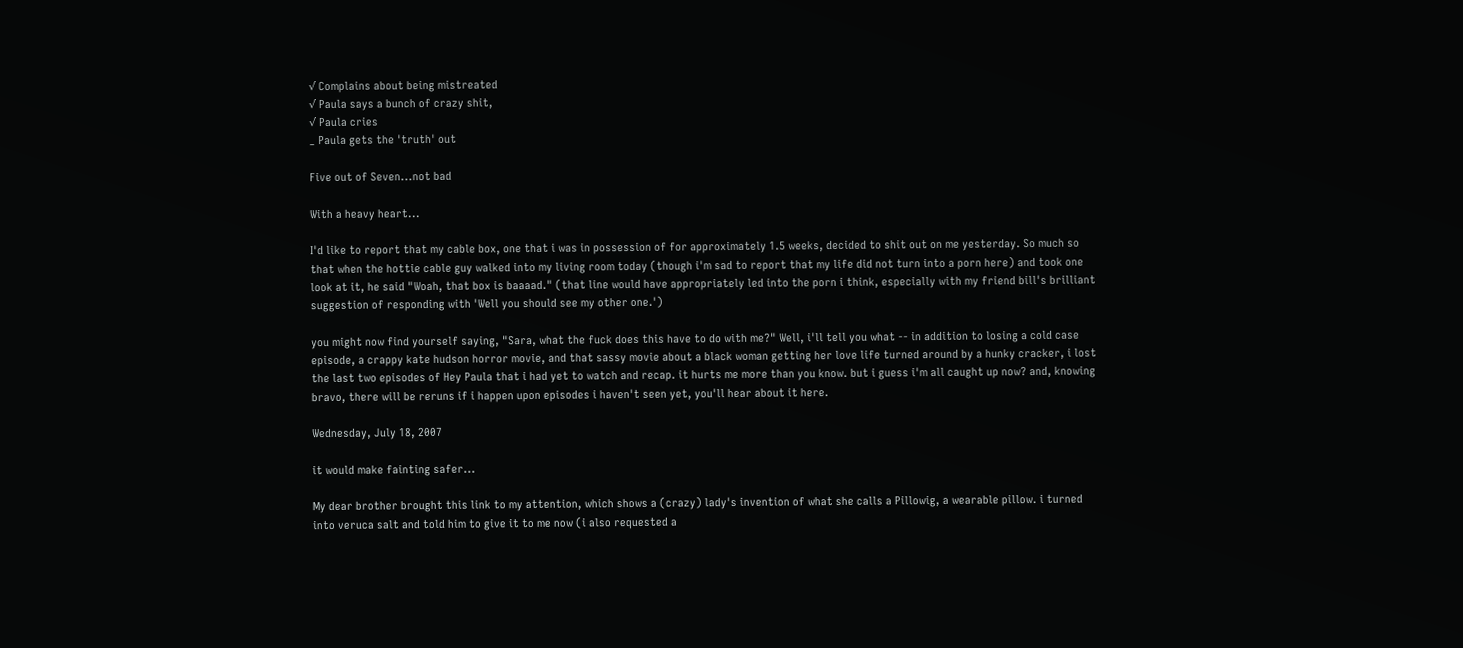√ Complains about being mistreated
√ Paula says a bunch of crazy shit,
√ Paula cries
_ Paula gets the 'truth' out

Five out of Seven...not bad

With a heavy heart...

I'd like to report that my cable box, one that i was in possession of for approximately 1.5 weeks, decided to shit out on me yesterday. So much so that when the hottie cable guy walked into my living room today (though i'm sad to report that my life did not turn into a porn here) and took one look at it, he said "Woah, that box is baaaad." (that line would have appropriately led into the porn i think, especially with my friend bill's brilliant suggestion of responding with 'Well you should see my other one.')

you might now find yourself saying, "Sara, what the fuck does this have to do with me?" Well, i'll tell you what -- in addition to losing a cold case episode, a crappy kate hudson horror movie, and that sassy movie about a black woman getting her love life turned around by a hunky cracker, i lost the last two episodes of Hey Paula that i had yet to watch and recap. it hurts me more than you know. but i guess i'm all caught up now? and, knowing bravo, there will be reruns if i happen upon episodes i haven't seen yet, you'll hear about it here.

Wednesday, July 18, 2007

it would make fainting safer...

My dear brother brought this link to my attention, which shows a (crazy) lady's invention of what she calls a Pillowig, a wearable pillow. i turned into veruca salt and told him to give it to me now (i also requested a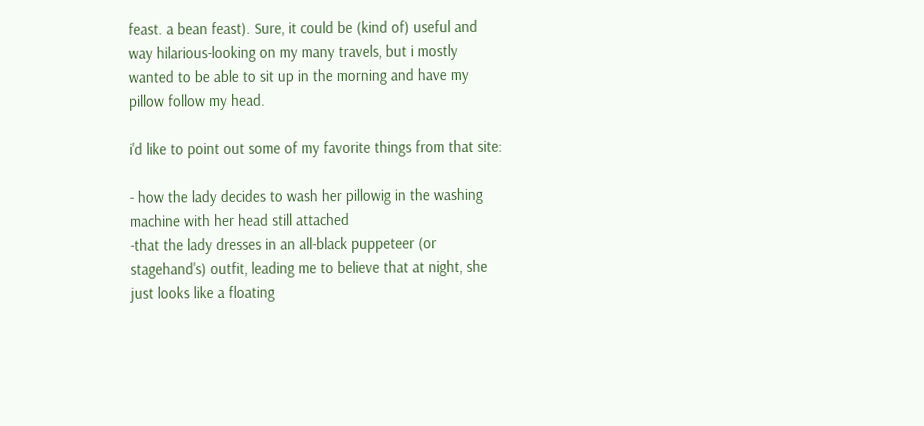feast. a bean feast). Sure, it could be (kind of) useful and way hilarious-looking on my many travels, but i mostly wanted to be able to sit up in the morning and have my pillow follow my head.

i'd like to point out some of my favorite things from that site:

- how the lady decides to wash her pillowig in the washing machine with her head still attached
-that the lady dresses in an all-black puppeteer (or stagehand's) outfit, leading me to believe that at night, she just looks like a floating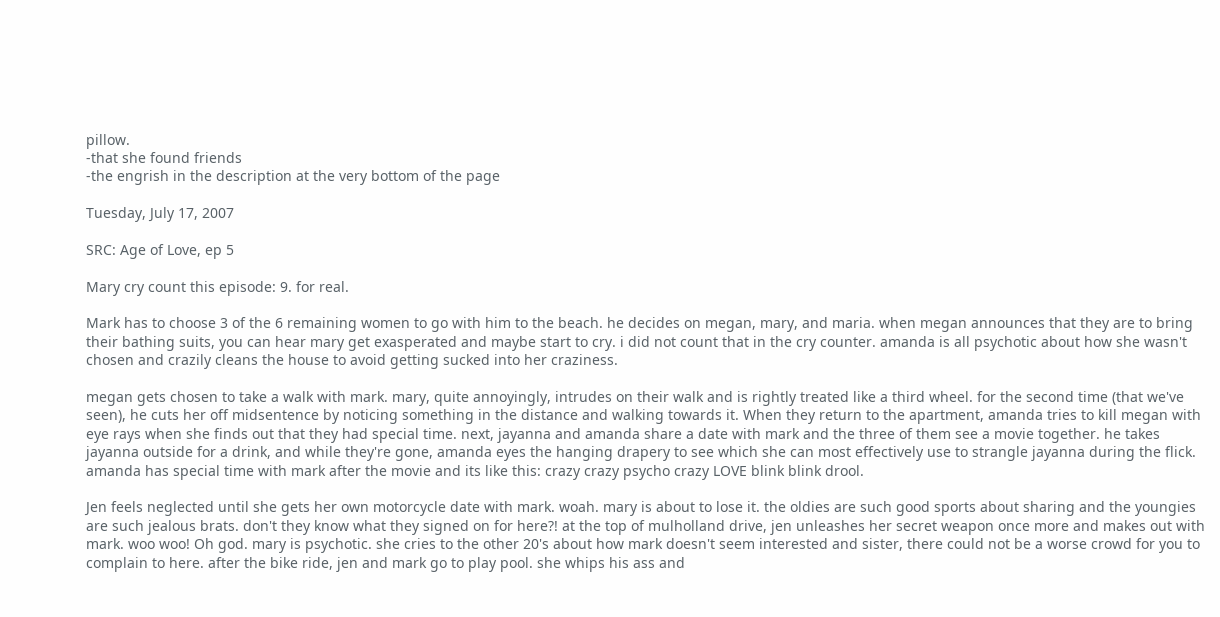pillow.
-that she found friends
-the engrish in the description at the very bottom of the page

Tuesday, July 17, 2007

SRC: Age of Love, ep 5

Mary cry count this episode: 9. for real.

Mark has to choose 3 of the 6 remaining women to go with him to the beach. he decides on megan, mary, and maria. when megan announces that they are to bring their bathing suits, you can hear mary get exasperated and maybe start to cry. i did not count that in the cry counter. amanda is all psychotic about how she wasn't chosen and crazily cleans the house to avoid getting sucked into her craziness.

megan gets chosen to take a walk with mark. mary, quite annoyingly, intrudes on their walk and is rightly treated like a third wheel. for the second time (that we've seen), he cuts her off midsentence by noticing something in the distance and walking towards it. When they return to the apartment, amanda tries to kill megan with eye rays when she finds out that they had special time. next, jayanna and amanda share a date with mark and the three of them see a movie together. he takes jayanna outside for a drink, and while they're gone, amanda eyes the hanging drapery to see which she can most effectively use to strangle jayanna during the flick. amanda has special time with mark after the movie and its like this: crazy crazy psycho crazy LOVE blink blink drool.

Jen feels neglected until she gets her own motorcycle date with mark. woah. mary is about to lose it. the oldies are such good sports about sharing and the youngies are such jealous brats. don't they know what they signed on for here?! at the top of mulholland drive, jen unleashes her secret weapon once more and makes out with mark. woo woo! Oh god. mary is psychotic. she cries to the other 20's about how mark doesn't seem interested and sister, there could not be a worse crowd for you to complain to here. after the bike ride, jen and mark go to play pool. she whips his ass and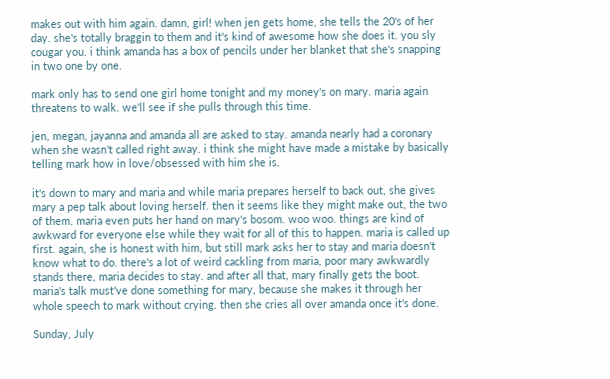makes out with him again. damn, girl! when jen gets home, she tells the 20's of her day. she's totally braggin to them and it's kind of awesome how she does it. you sly cougar you. i think amanda has a box of pencils under her blanket that she's snapping in two one by one.

mark only has to send one girl home tonight and my money's on mary. maria again threatens to walk. we'll see if she pulls through this time.

jen, megan, jayanna and amanda all are asked to stay. amanda nearly had a coronary when she wasn't called right away. i think she might have made a mistake by basically telling mark how in love/obsessed with him she is.

it's down to mary and maria and while maria prepares herself to back out, she gives mary a pep talk about loving herself. then it seems like they might make out, the two of them. maria even puts her hand on mary's bosom. woo woo. things are kind of awkward for everyone else while they wait for all of this to happen. maria is called up first. again, she is honest with him, but still mark asks her to stay and maria doesn't know what to do. there's a lot of weird cackling from maria, poor mary awkwardly stands there, maria decides to stay. and after all that, mary finally gets the boot. maria's talk must've done something for mary, because she makes it through her whole speech to mark without crying. then she cries all over amanda once it's done.

Sunday, July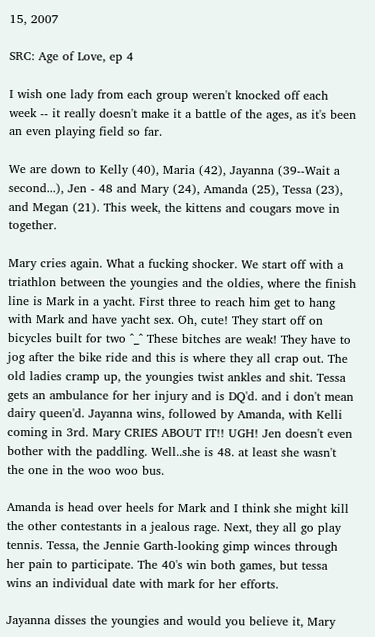15, 2007

SRC: Age of Love, ep 4

I wish one lady from each group weren't knocked off each week -- it really doesn't make it a battle of the ages, as it's been an even playing field so far.

We are down to Kelly (40), Maria (42), Jayanna (39--Wait a second...), Jen - 48 and Mary (24), Amanda (25), Tessa (23), and Megan (21). This week, the kittens and cougars move in together.

Mary cries again. What a fucking shocker. We start off with a triathlon between the youngies and the oldies, where the finish line is Mark in a yacht. First three to reach him get to hang with Mark and have yacht sex. Oh, cute! They start off on bicycles built for two ^_^ These bitches are weak! They have to jog after the bike ride and this is where they all crap out. The old ladies cramp up, the youngies twist ankles and shit. Tessa gets an ambulance for her injury and is DQ'd. and i don't mean dairy queen'd. Jayanna wins, followed by Amanda, with Kelli coming in 3rd. Mary CRIES ABOUT IT!! UGH! Jen doesn't even bother with the paddling. Well..she is 48. at least she wasn't the one in the woo woo bus.

Amanda is head over heels for Mark and I think she might kill the other contestants in a jealous rage. Next, they all go play tennis. Tessa, the Jennie Garth-looking gimp winces through her pain to participate. The 40's win both games, but tessa wins an individual date with mark for her efforts.

Jayanna disses the youngies and would you believe it, Mary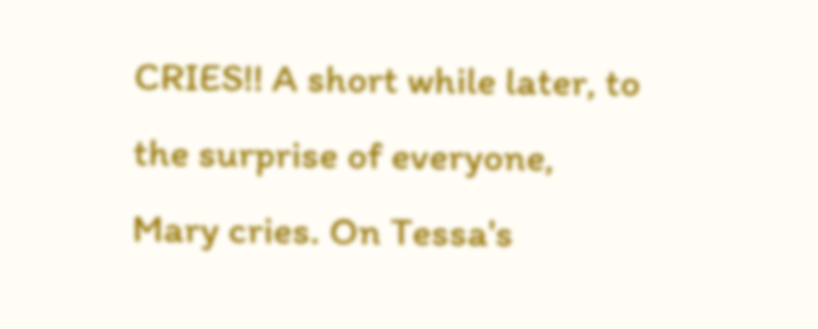CRIES!! A short while later, to the surprise of everyone, Mary cries. On Tessa's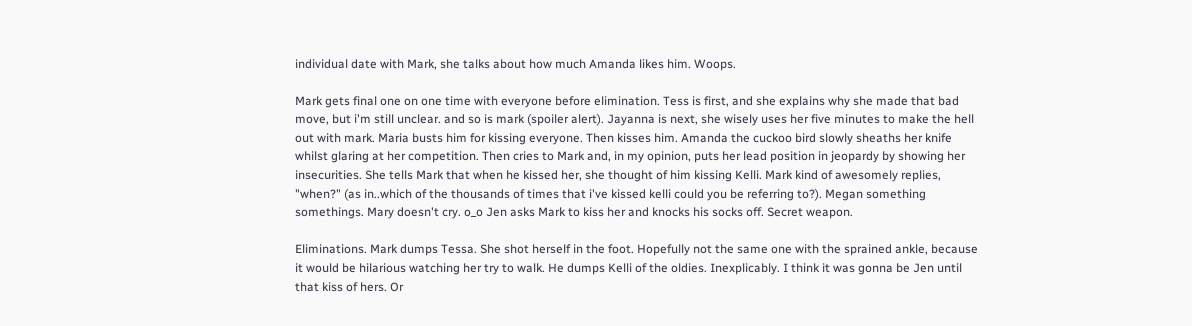individual date with Mark, she talks about how much Amanda likes him. Woops.

Mark gets final one on one time with everyone before elimination. Tess is first, and she explains why she made that bad move, but i'm still unclear. and so is mark (spoiler alert). Jayanna is next, she wisely uses her five minutes to make the hell out with mark. Maria busts him for kissing everyone. Then kisses him. Amanda the cuckoo bird slowly sheaths her knife whilst glaring at her competition. Then cries to Mark and, in my opinion, puts her lead position in jeopardy by showing her insecurities. She tells Mark that when he kissed her, she thought of him kissing Kelli. Mark kind of awesomely replies, "when?" (as in..which of the thousands of times that i've kissed kelli could you be referring to?). Megan something somethings. Mary doesn't cry. o_o Jen asks Mark to kiss her and knocks his socks off. Secret weapon.

Eliminations. Mark dumps Tessa. She shot herself in the foot. Hopefully not the same one with the sprained ankle, because it would be hilarious watching her try to walk. He dumps Kelli of the oldies. Inexplicably. I think it was gonna be Jen until that kiss of hers. Or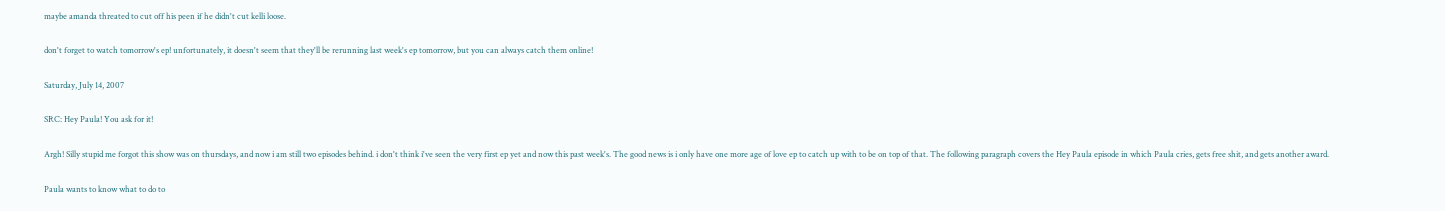maybe amanda threated to cut off his peen if he didn't cut kelli loose.

don't forget to watch tomorrow's ep! unfortunately, it doesn't seem that they'll be rerunning last week's ep tomorrow, but you can always catch them online!

Saturday, July 14, 2007

SRC: Hey Paula! You ask for it!

Argh! Silly stupid me forgot this show was on thursdays, and now i am still two episodes behind. i don't think i've seen the very first ep yet and now this past week's. The good news is i only have one more age of love ep to catch up with to be on top of that. The following paragraph covers the Hey Paula episode in which Paula cries, gets free shit, and gets another award.

Paula wants to know what to do to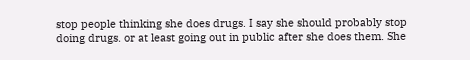stop people thinking she does drugs. I say she should probably stop doing drugs. or at least going out in public after she does them. She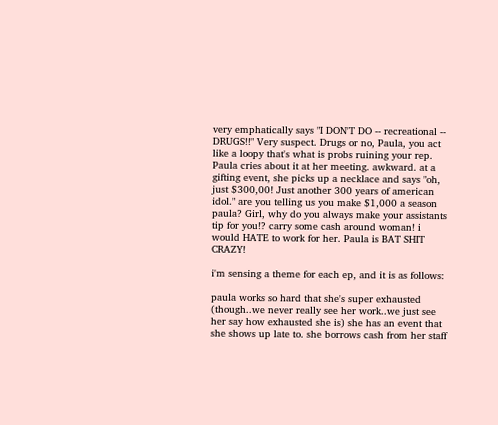very emphatically says "I DON'T DO -- recreational -- DRUGS!!" Very suspect. Drugs or no, Paula, you act like a loopy that's what is probs ruining your rep. Paula cries about it at her meeting. awkward. at a gifting event, she picks up a necklace and says "oh, just $300,00! Just another 300 years of american idol." are you telling us you make $1,000 a season paula? Girl, why do you always make your assistants tip for you!? carry some cash around woman! i would HATE to work for her. Paula is BAT SHIT CRAZY!

i'm sensing a theme for each ep, and it is as follows:

paula works so hard that she's super exhausted (though..we never really see her work..we just see her say how exhausted she is) she has an event that she shows up late to. she borrows cash from her staff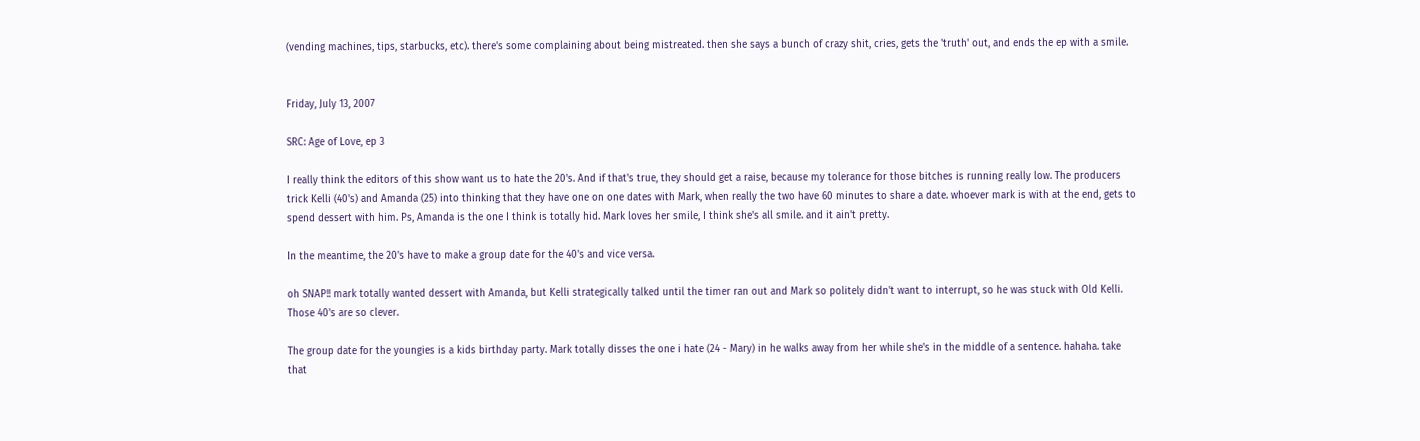(vending machines, tips, starbucks, etc). there's some complaining about being mistreated. then she says a bunch of crazy shit, cries, gets the 'truth' out, and ends the ep with a smile.


Friday, July 13, 2007

SRC: Age of Love, ep 3

I really think the editors of this show want us to hate the 20's. And if that's true, they should get a raise, because my tolerance for those bitches is running really low. The producers trick Kelli (40's) and Amanda (25) into thinking that they have one on one dates with Mark, when really the two have 60 minutes to share a date. whoever mark is with at the end, gets to spend dessert with him. Ps, Amanda is the one I think is totally hid. Mark loves her smile, I think she's all smile. and it ain't pretty.

In the meantime, the 20's have to make a group date for the 40's and vice versa.

oh SNAP!! mark totally wanted dessert with Amanda, but Kelli strategically talked until the timer ran out and Mark so politely didn't want to interrupt, so he was stuck with Old Kelli. Those 40's are so clever.

The group date for the youngies is a kids birthday party. Mark totally disses the one i hate (24 - Mary) in he walks away from her while she's in the middle of a sentence. hahaha. take that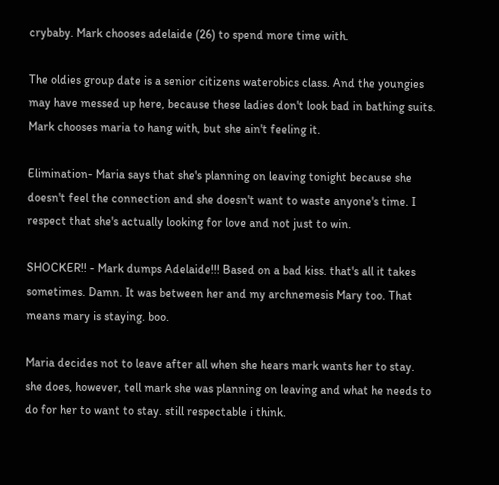crybaby. Mark chooses adelaide (26) to spend more time with.

The oldies group date is a senior citizens waterobics class. And the youngies may have messed up here, because these ladies don't look bad in bathing suits. Mark chooses maria to hang with, but she ain't feeling it.

Elimination- Maria says that she's planning on leaving tonight because she doesn't feel the connection and she doesn't want to waste anyone's time. I respect that she's actually looking for love and not just to win.

SHOCKER!! - Mark dumps Adelaide!!! Based on a bad kiss. that's all it takes sometimes. Damn. It was between her and my archnemesis Mary too. That means mary is staying. boo.

Maria decides not to leave after all when she hears mark wants her to stay. she does, however, tell mark she was planning on leaving and what he needs to do for her to want to stay. still respectable i think.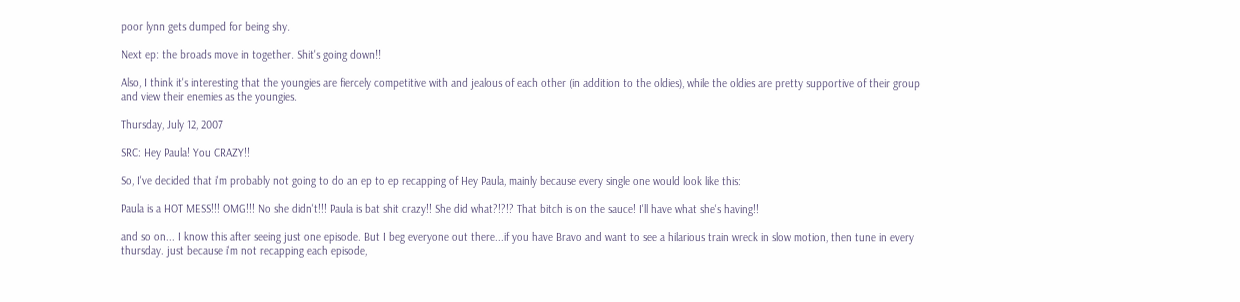poor lynn gets dumped for being shy.

Next ep: the broads move in together. Shit's going down!!

Also, I think it's interesting that the youngies are fiercely competitive with and jealous of each other (in addition to the oldies), while the oldies are pretty supportive of their group and view their enemies as the youngies.

Thursday, July 12, 2007

SRC: Hey Paula! You CRAZY!!

So, I've decided that i'm probably not going to do an ep to ep recapping of Hey Paula, mainly because every single one would look like this:

Paula is a HOT MESS!!! OMG!!! No she didn't!!! Paula is bat shit crazy!! She did what?!?!? That bitch is on the sauce! I'll have what she's having!!

and so on... I know this after seeing just one episode. But I beg everyone out there...if you have Bravo and want to see a hilarious train wreck in slow motion, then tune in every thursday. just because i'm not recapping each episode,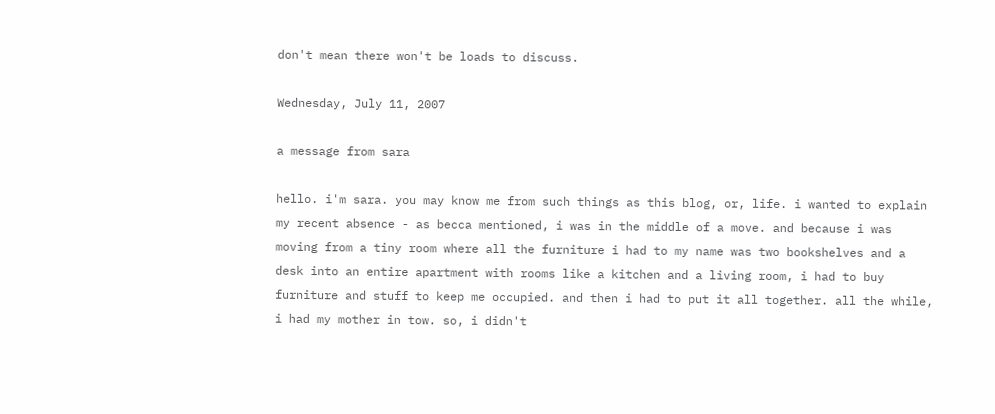don't mean there won't be loads to discuss.

Wednesday, July 11, 2007

a message from sara

hello. i'm sara. you may know me from such things as this blog, or, life. i wanted to explain my recent absence - as becca mentioned, i was in the middle of a move. and because i was moving from a tiny room where all the furniture i had to my name was two bookshelves and a desk into an entire apartment with rooms like a kitchen and a living room, i had to buy furniture and stuff to keep me occupied. and then i had to put it all together. all the while, i had my mother in tow. so, i didn't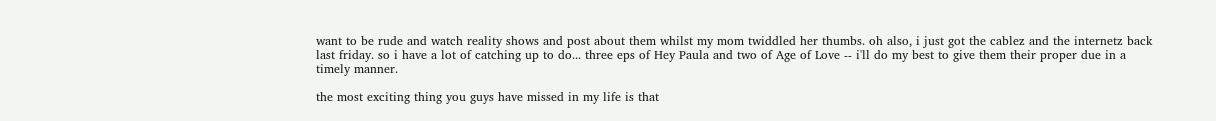want to be rude and watch reality shows and post about them whilst my mom twiddled her thumbs. oh also, i just got the cablez and the internetz back last friday. so i have a lot of catching up to do... three eps of Hey Paula and two of Age of Love -- i'll do my best to give them their proper due in a timely manner.

the most exciting thing you guys have missed in my life is that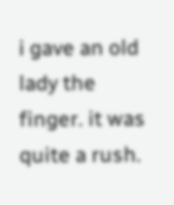i gave an old lady the finger. it was quite a rush.